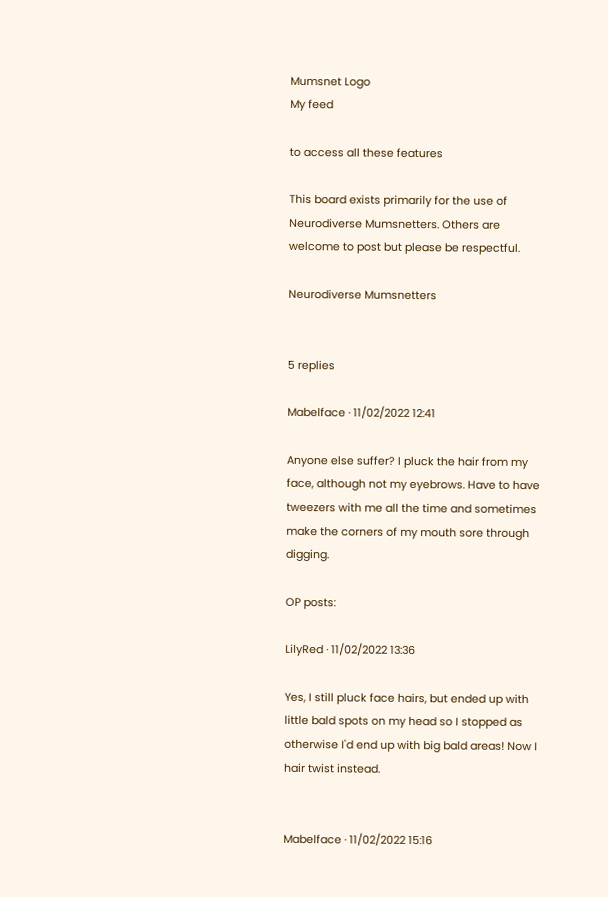Mumsnet Logo
My feed

to access all these features

This board exists primarily for the use of Neurodiverse Mumsnetters. Others are welcome to post but please be respectful.

Neurodiverse Mumsnetters


5 replies

Mabelface · 11/02/2022 12:41

Anyone else suffer? I pluck the hair from my face, although not my eyebrows. Have to have tweezers with me all the time and sometimes make the corners of my mouth sore through digging.

OP posts:

LilyRed · 11/02/2022 13:36

Yes, I still pluck face hairs, but ended up with little bald spots on my head so I stopped as otherwise I'd end up with big bald areas! Now I hair twist instead.


Mabelface · 11/02/2022 15:16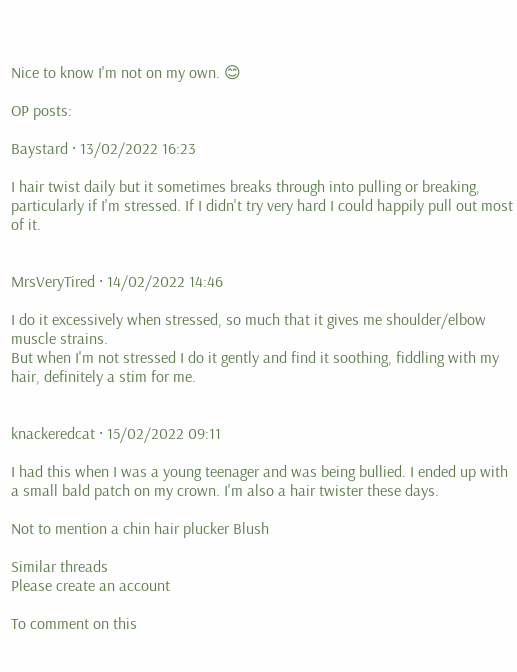Nice to know I'm not on my own. 😊

OP posts:

Baystard · 13/02/2022 16:23

I hair twist daily but it sometimes breaks through into pulling or breaking, particularly if I'm stressed. If I didn't try very hard I could happily pull out most of it.


MrsVeryTired · 14/02/2022 14:46

I do it excessively when stressed, so much that it gives me shoulder/elbow muscle strains.
But when I'm not stressed I do it gently and find it soothing, fiddling with my hair, definitely a stim for me.


knackeredcat · 15/02/2022 09:11

I had this when I was a young teenager and was being bullied. I ended up with a small bald patch on my crown. I'm also a hair twister these days.

Not to mention a chin hair plucker Blush

Similar threads
Please create an account

To comment on this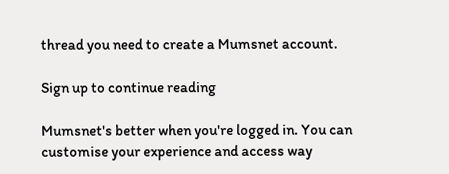thread you need to create a Mumsnet account.

Sign up to continue reading

Mumsnet's better when you're logged in. You can customise your experience and access way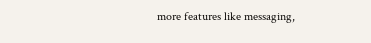more features like messaging,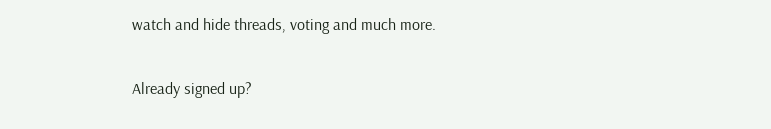watch and hide threads, voting and much more.

Already signed up?